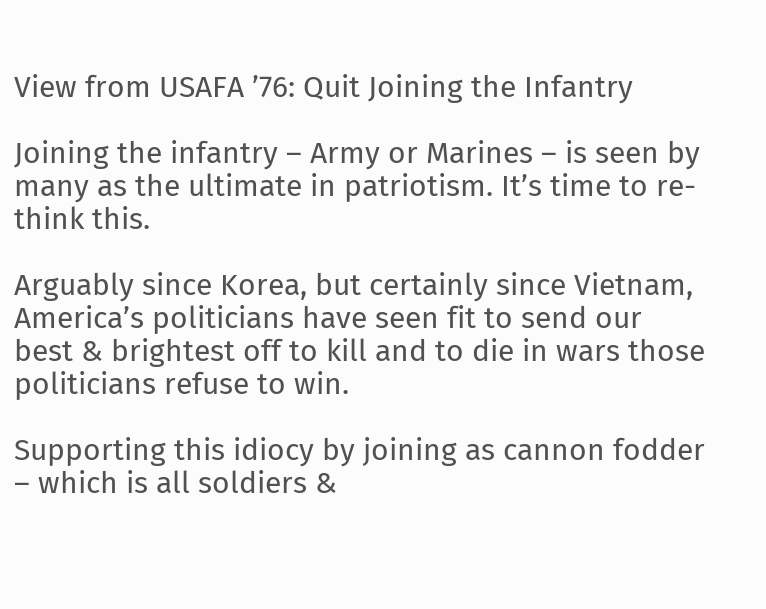View from USAFA ’76: Quit Joining the Infantry

Joining the infantry – Army or Marines – is seen by many as the ultimate in patriotism. It’s time to re-think this.

Arguably since Korea, but certainly since Vietnam, America’s politicians have seen fit to send our best & brightest off to kill and to die in wars those politicians refuse to win.

Supporting this idiocy by joining as cannon fodder – which is all soldiers &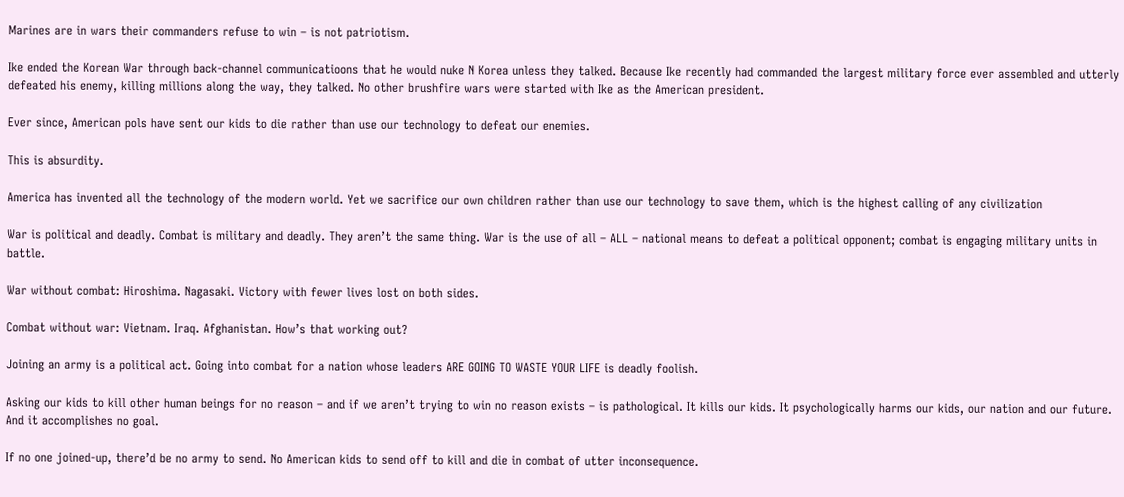Marines are in wars their commanders refuse to win – is not patriotism.

Ike ended the Korean War through back-channel communicatioons that he would nuke N Korea unless they talked. Because Ike recently had commanded the largest military force ever assembled and utterly defeated his enemy, killing millions along the way, they talked. No other brushfire wars were started with Ike as the American president.

Ever since, American pols have sent our kids to die rather than use our technology to defeat our enemies.

This is absurdity.

America has invented all the technology of the modern world. Yet we sacrifice our own children rather than use our technology to save them, which is the highest calling of any civilization

War is political and deadly. Combat is military and deadly. They aren’t the same thing. War is the use of all – ALL – national means to defeat a political opponent; combat is engaging military units in battle.

War without combat: Hiroshima. Nagasaki. Victory with fewer lives lost on both sides.

Combat without war: Vietnam. Iraq. Afghanistan. How’s that working out?

Joining an army is a political act. Going into combat for a nation whose leaders ARE GOING TO WASTE YOUR LIFE is deadly foolish.

Asking our kids to kill other human beings for no reason – and if we aren’t trying to win no reason exists – is pathological. It kills our kids. It psychologically harms our kids, our nation and our future. And it accomplishes no goal.

If no one joined-up, there’d be no army to send. No American kids to send off to kill and die in combat of utter inconsequence.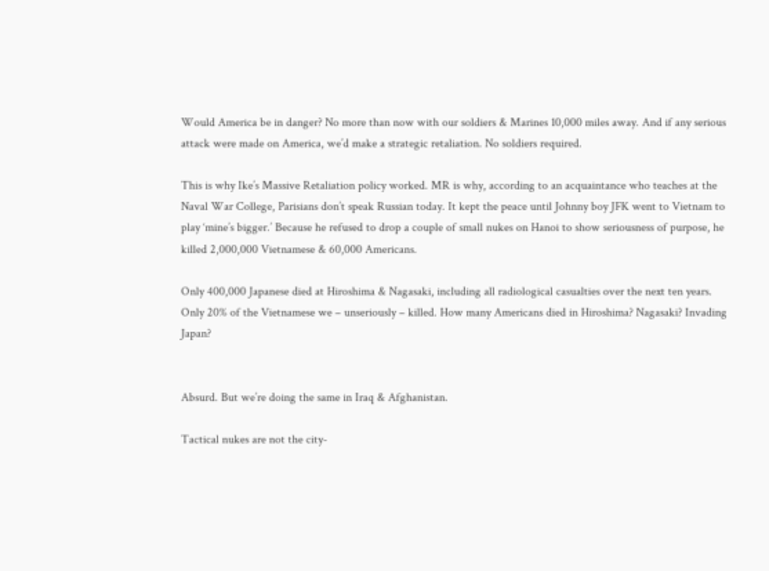Would America be in danger? No more than now with our soldiers & Marines 10,000 miles away. And if any serious attack were made on America, we’d make a strategic retaliation. No soldiers required.

This is why Ike’s Massive Retaliation policy worked. MR is why, according to an acquaintance who teaches at the Naval War College, Parisians don’t speak Russian today. It kept the peace until Johnny boy JFK went to Vietnam to play ‘mine’s bigger.’ Because he refused to drop a couple of small nukes on Hanoi to show seriousness of purpose, he killed 2,000,000 Vietnamese & 60,000 Americans.

Only 400,000 Japanese died at Hiroshima & Nagasaki, including all radiological casualties over the next ten years. Only 20% of the Vietnamese we – unseriously – killed. How many Americans died in Hiroshima? Nagasaki? Invading Japan?


Absurd. But we’re doing the same in Iraq & Afghanistan.

Tactical nukes are not the city-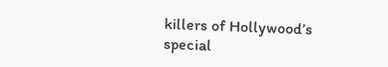killers of Hollywood’s special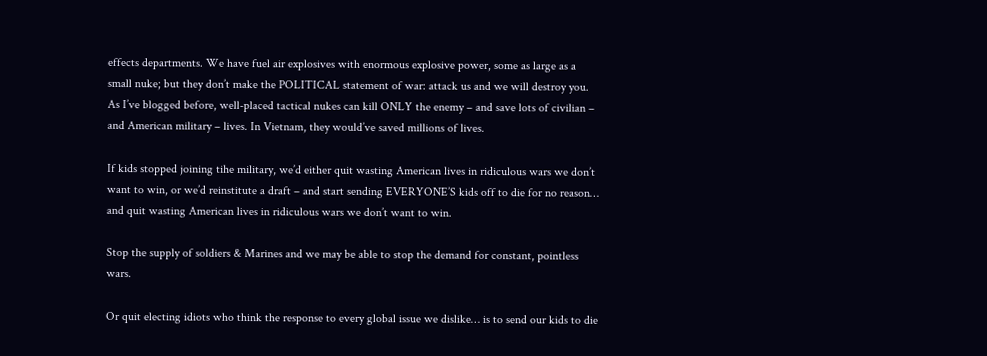effects departments. We have fuel air explosives with enormous explosive power, some as large as a small nuke; but they don’t make the POLITICAL statement of war: attack us and we will destroy you. As I’ve blogged before, well-placed tactical nukes can kill ONLY the enemy – and save lots of civilian – and American military – lives. In Vietnam, they would’ve saved millions of lives.

If kids stopped joining tihe military, we’d either quit wasting American lives in ridiculous wars we don’t want to win, or we’d reinstitute a draft – and start sending EVERYONE’S kids off to die for no reason… and quit wasting American lives in ridiculous wars we don’t want to win.

Stop the supply of soldiers & Marines and we may be able to stop the demand for constant, pointless wars.

Or quit electing idiots who think the response to every global issue we dislike… is to send our kids to die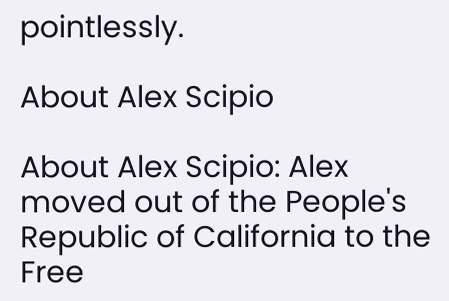pointlessly.

About Alex Scipio

About Alex Scipio: Alex moved out of the People's Republic of California to the Free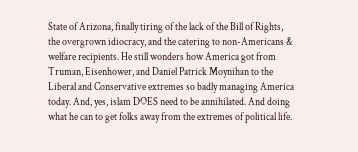State of Arizona, finally tiring of the lack of the Bill of Rights, the overgrown idiocracy, and the catering to non-Americans & welfare recipients. He still wonders how America got from Truman, Eisenhower, and Daniel Patrick Moynihan to the Liberal and Conservative extremes so badly managing America today. And, yes, islam DOES need to be annihilated. And doing what he can to get folks away from the extremes of political life.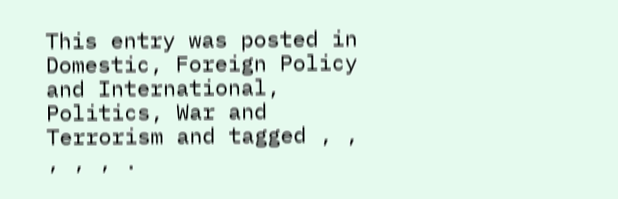This entry was posted in Domestic, Foreign Policy and International, Politics, War and Terrorism and tagged , , , , , .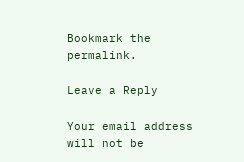Bookmark the permalink.

Leave a Reply

Your email address will not be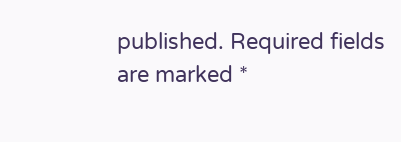published. Required fields are marked *